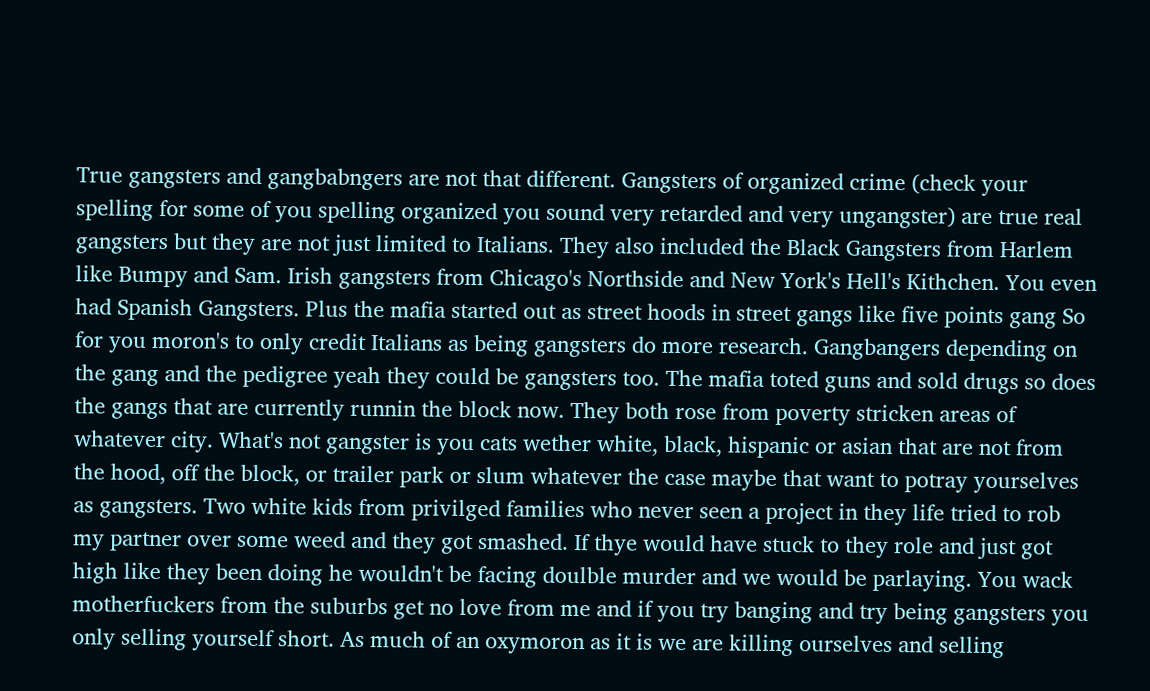True gangsters and gangbabngers are not that different. Gangsters of organized crime (check your spelling for some of you spelling organized you sound very retarded and very ungangster) are true real gangsters but they are not just limited to Italians. They also included the Black Gangsters from Harlem like Bumpy and Sam. Irish gangsters from Chicago's Northside and New York's Hell's Kithchen. You even had Spanish Gangsters. Plus the mafia started out as street hoods in street gangs like five points gang So for you moron's to only credit Italians as being gangsters do more research. Gangbangers depending on the gang and the pedigree yeah they could be gangsters too. The mafia toted guns and sold drugs so does the gangs that are currently runnin the block now. They both rose from poverty stricken areas of whatever city. What's not gangster is you cats wether white, black, hispanic or asian that are not from the hood, off the block, or trailer park or slum whatever the case maybe that want to potray yourselves as gangsters. Two white kids from privilged families who never seen a project in they life tried to rob my partner over some weed and they got smashed. If thye would have stuck to they role and just got high like they been doing he wouldn't be facing doulble murder and we would be parlaying. You wack motherfuckers from the suburbs get no love from me and if you try banging and try being gangsters you only selling yourself short. As much of an oxymoron as it is we are killing ourselves and selling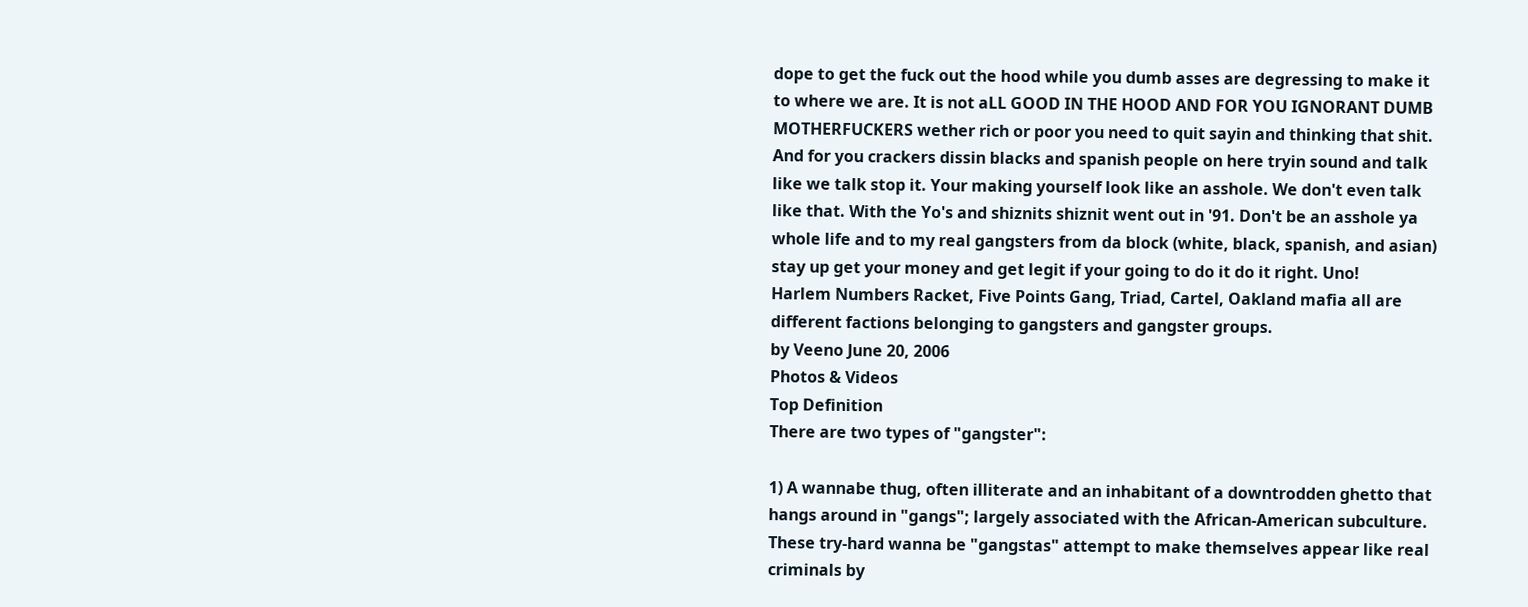dope to get the fuck out the hood while you dumb asses are degressing to make it to where we are. It is not aLL GOOD IN THE HOOD AND FOR YOU IGNORANT DUMB MOTHERFUCKERS wether rich or poor you need to quit sayin and thinking that shit. And for you crackers dissin blacks and spanish people on here tryin sound and talk like we talk stop it. Your making yourself look like an asshole. We don't even talk like that. With the Yo's and shiznits shiznit went out in '91. Don't be an asshole ya whole life and to my real gangsters from da block (white, black, spanish, and asian) stay up get your money and get legit if your going to do it do it right. Uno!
Harlem Numbers Racket, Five Points Gang, Triad, Cartel, Oakland mafia all are different factions belonging to gangsters and gangster groups.
by Veeno June 20, 2006
Photos & Videos
Top Definition
There are two types of "gangster":

1) A wannabe thug, often illiterate and an inhabitant of a downtrodden ghetto that hangs around in "gangs"; largely associated with the African-American subculture. These try-hard wanna be "gangstas" attempt to make themselves appear like real criminals by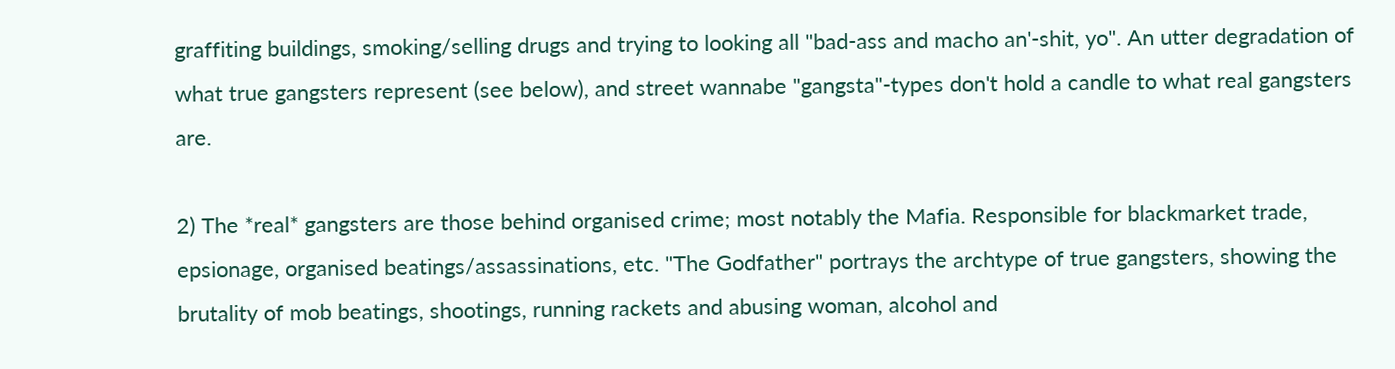graffiting buildings, smoking/selling drugs and trying to looking all "bad-ass and macho an'-shit, yo". An utter degradation of what true gangsters represent (see below), and street wannabe "gangsta"-types don't hold a candle to what real gangsters are.

2) The *real* gangsters are those behind organised crime; most notably the Mafia. Responsible for blackmarket trade, epsionage, organised beatings/assassinations, etc. "The Godfather" portrays the archtype of true gangsters, showing the brutality of mob beatings, shootings, running rackets and abusing woman, alcohol and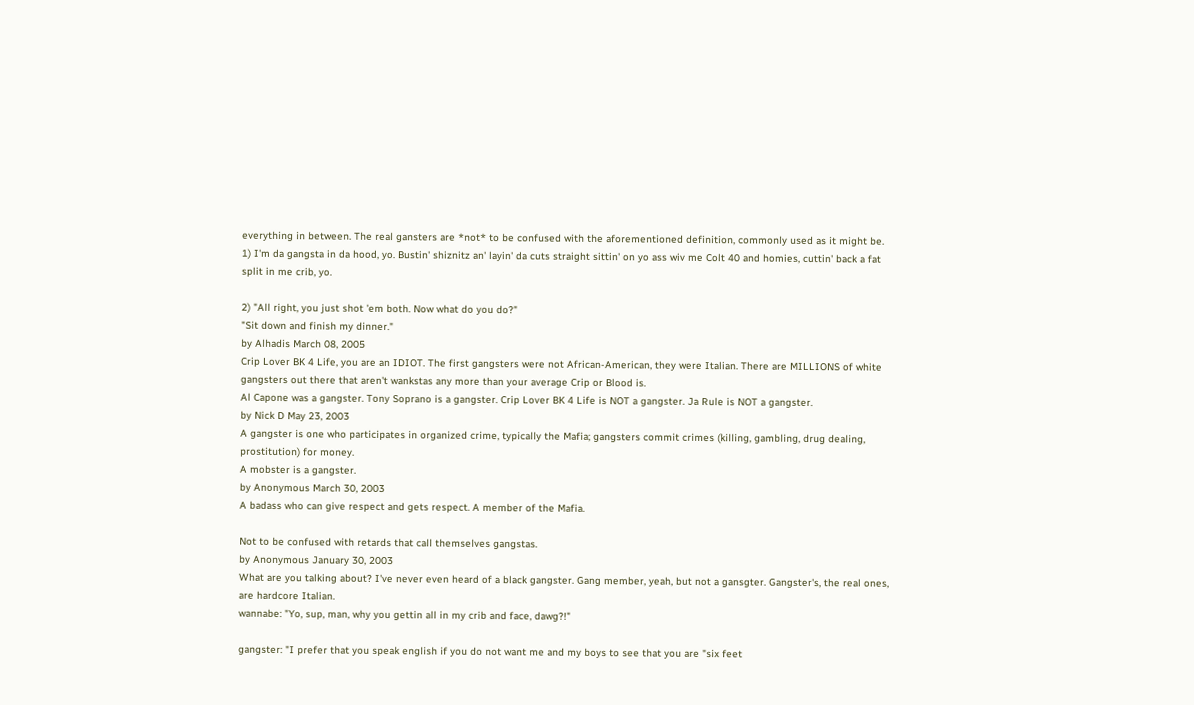everything in between. The real gansters are *not* to be confused with the aforementioned definition, commonly used as it might be.
1) I'm da gangsta in da hood, yo. Bustin' shiznitz an' layin' da cuts straight sittin' on yo ass wiv me Colt 40 and homies, cuttin' back a fat split in me crib, yo.

2) "All right, you just shot 'em both. Now what do you do?"
"Sit down and finish my dinner."
by Alhadis March 08, 2005
Crip Lover BK 4 Life, you are an IDIOT. The first gangsters were not African-American, they were Italian. There are MILLIONS of white gangsters out there that aren't wankstas any more than your average Crip or Blood is.
Al Capone was a gangster. Tony Soprano is a gangster. Crip Lover BK 4 Life is NOT a gangster. Ja Rule is NOT a gangster.
by Nick D May 23, 2003
A gangster is one who participates in organized crime, typically the Mafia; gangsters commit crimes (killing, gambling, drug dealing, prostitution) for money.
A mobster is a gangster.
by Anonymous March 30, 2003
A badass who can give respect and gets respect. A member of the Mafia.

Not to be confused with retards that call themselves gangstas.
by Anonymous January 30, 2003
What are you talking about? I've never even heard of a black gangster. Gang member, yeah, but not a gansgter. Gangster's, the real ones, are hardcore Italian.
wannabe: "Yo, sup, man, why you gettin all in my crib and face, dawg?!"

gangster: "I prefer that you speak english if you do not want me and my boys to see that you are "six feet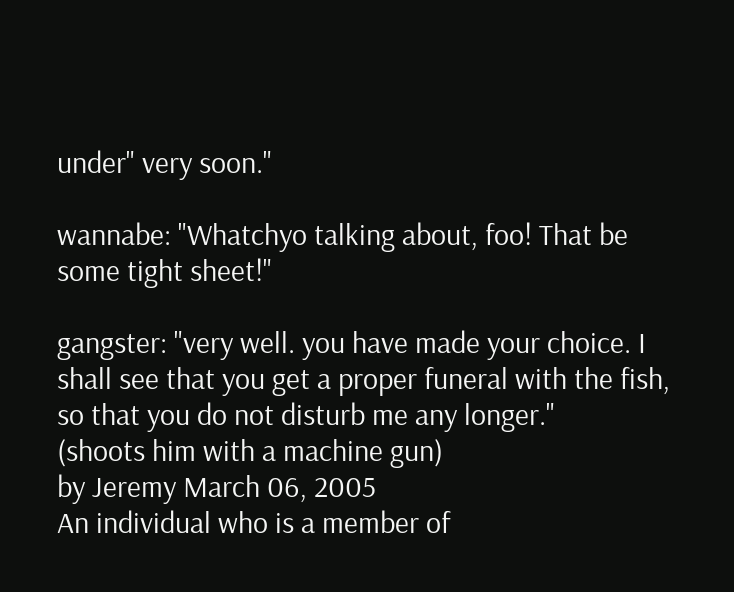under" very soon."

wannabe: "Whatchyo talking about, foo! That be some tight sheet!"

gangster: "very well. you have made your choice. I shall see that you get a proper funeral with the fish, so that you do not disturb me any longer."
(shoots him with a machine gun)
by Jeremy March 06, 2005
An individual who is a member of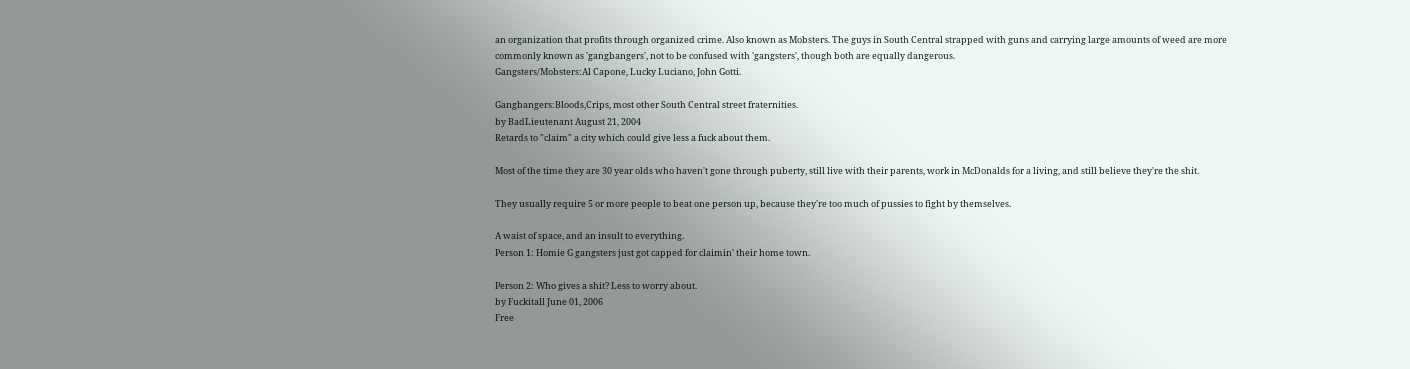an organization that profits through organized crime. Also known as Mobsters. The guys in South Central strapped with guns and carrying large amounts of weed are more commonly known as 'gangbangers', not to be confused with 'gangsters', though both are equally dangerous.
Gangsters/Mobsters:Al Capone, Lucky Luciano, John Gotti.

Gangbangers:Bloods,Crips, most other South Central street fraternities.
by BadLieutenant August 21, 2004
Retards to "claim" a city which could give less a fuck about them.

Most of the time they are 30 year olds who haven't gone through puberty, still live with their parents, work in McDonalds for a living, and still believe they're the shit.

They usually require 5 or more people to beat one person up, because they're too much of pussies to fight by themselves.

A waist of space, and an insult to everything.
Person 1: Homie G gangsters just got capped for claimin' their home town.

Person 2: Who gives a shit? Less to worry about.
by Fuckitall June 01, 2006
Free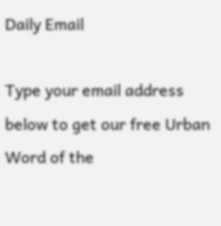Daily Email

Type your email address below to get our free Urban Word of the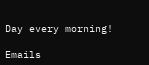Day every morning!

Emails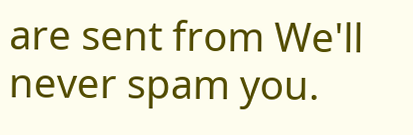are sent from We'll never spam you.